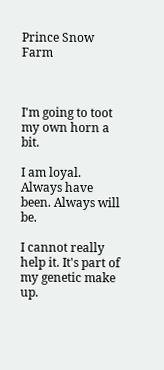Prince Snow Farm



I'm going to toot my own horn a bit.

I am loyal. Always have been. Always will be.

I cannot really help it. It's part of my genetic make up.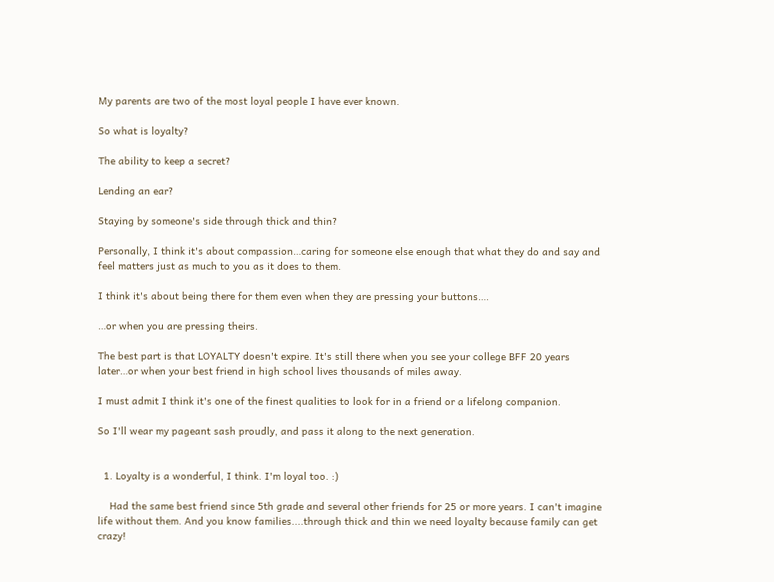My parents are two of the most loyal people I have ever known.

So what is loyalty?

The ability to keep a secret?

Lending an ear?

Staying by someone's side through thick and thin?

Personally, I think it's about compassion…caring for someone else enough that what they do and say and feel matters just as much to you as it does to them.

I think it's about being there for them even when they are pressing your buttons….

…or when you are pressing theirs.

The best part is that LOYALTY doesn't expire. It's still there when you see your college BFF 20 years later…or when your best friend in high school lives thousands of miles away.

I must admit I think it's one of the finest qualities to look for in a friend or a lifelong companion.

So I'll wear my pageant sash proudly, and pass it along to the next generation.


  1. Loyalty is a wonderful, I think. I'm loyal too. :)

    Had the same best friend since 5th grade and several other friends for 25 or more years. I can't imagine life without them. And you know families....through thick and thin we need loyalty because family can get crazy!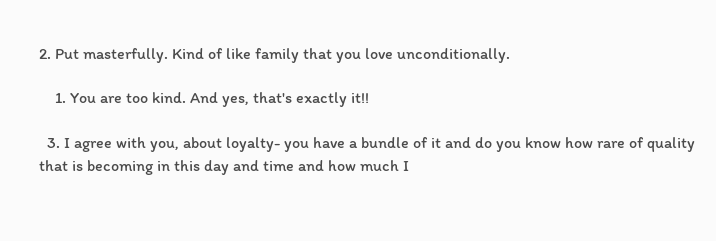2. Put masterfully. Kind of like family that you love unconditionally.

    1. You are too kind. And yes, that's exactly it!!

  3. I agree with you, about loyalty- you have a bundle of it and do you know how rare of quality that is becoming in this day and time and how much I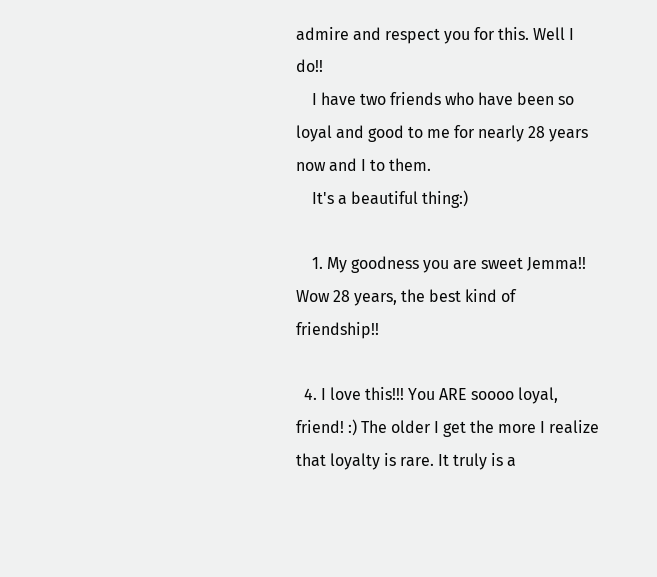admire and respect you for this. Well I do!!
    I have two friends who have been so loyal and good to me for nearly 28 years now and I to them.
    It's a beautiful thing:)

    1. My goodness you are sweet Jemma!! Wow 28 years, the best kind of friendship!!

  4. I love this!!! You ARE soooo loyal, friend! :) The older I get the more I realize that loyalty is rare. It truly is a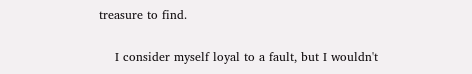treasure to find.

    I consider myself loyal to a fault, but I wouldn't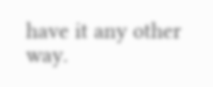have it any other way.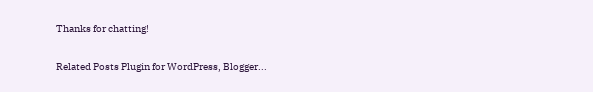Thanks for chatting!

Related Posts Plugin for WordPress, Blogger...